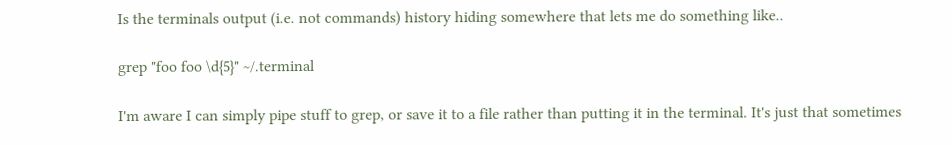Is the terminals output (i.e. not commands) history hiding somewhere that lets me do something like..

grep "foo foo \d{5}" ~/.terminal

I'm aware I can simply pipe stuff to grep, or save it to a file rather than putting it in the terminal. It's just that sometimes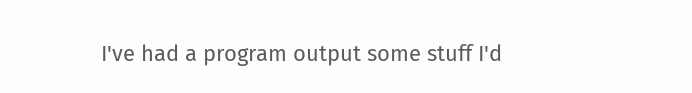I've had a program output some stuff I'd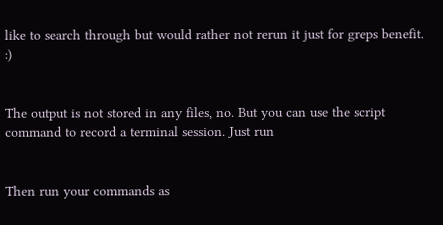like to search through but would rather not rerun it just for greps benefit. :)


The output is not stored in any files, no. But you can use the script command to record a terminal session. Just run


Then run your commands as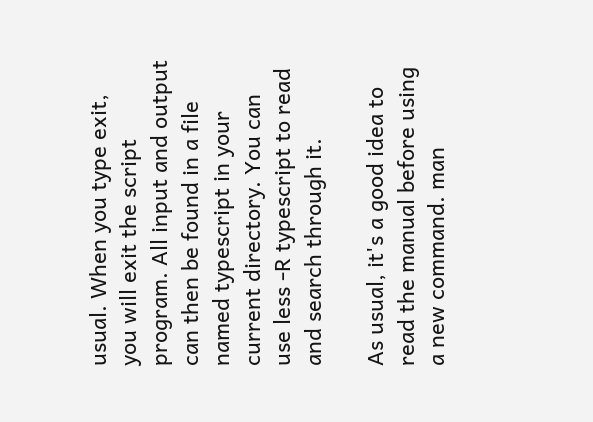usual. When you type exit, you will exit the script program. All input and output can then be found in a file named typescript in your current directory. You can use less -R typescript to read and search through it.

As usual, it's a good idea to read the manual before using a new command. man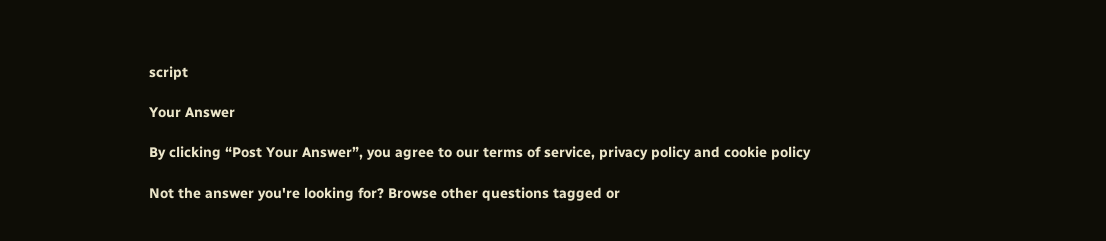script

Your Answer

By clicking “Post Your Answer”, you agree to our terms of service, privacy policy and cookie policy

Not the answer you're looking for? Browse other questions tagged or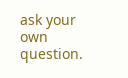ask your own question.